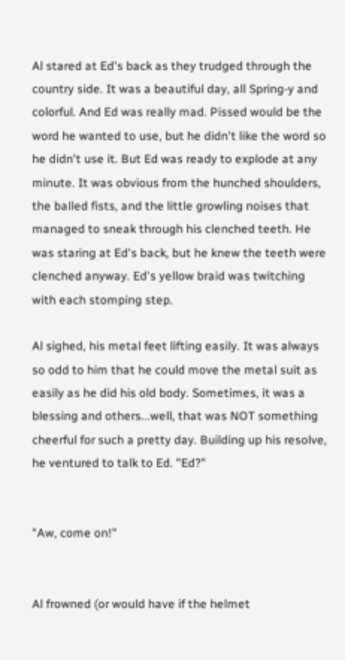Al stared at Ed's back as they trudged through the country side. It was a beautiful day, all Spring-y and colorful. And Ed was really mad. Pissed would be the word he wanted to use, but he didn't like the word so he didn't use it. But Ed was ready to explode at any minute. It was obvious from the hunched shoulders, the balled fists, and the little growling noises that managed to sneak through his clenched teeth. He was staring at Ed's back, but he knew the teeth were clenched anyway. Ed's yellow braid was twitching with each stomping step.

Al sighed, his metal feet lifting easily. It was always so odd to him that he could move the metal suit as easily as he did his old body. Sometimes, it was a blessing and others...well, that was NOT something cheerful for such a pretty day. Building up his resolve, he ventured to talk to Ed. "Ed?"


"Aw, come on!"


Al frowned (or would have if the helmet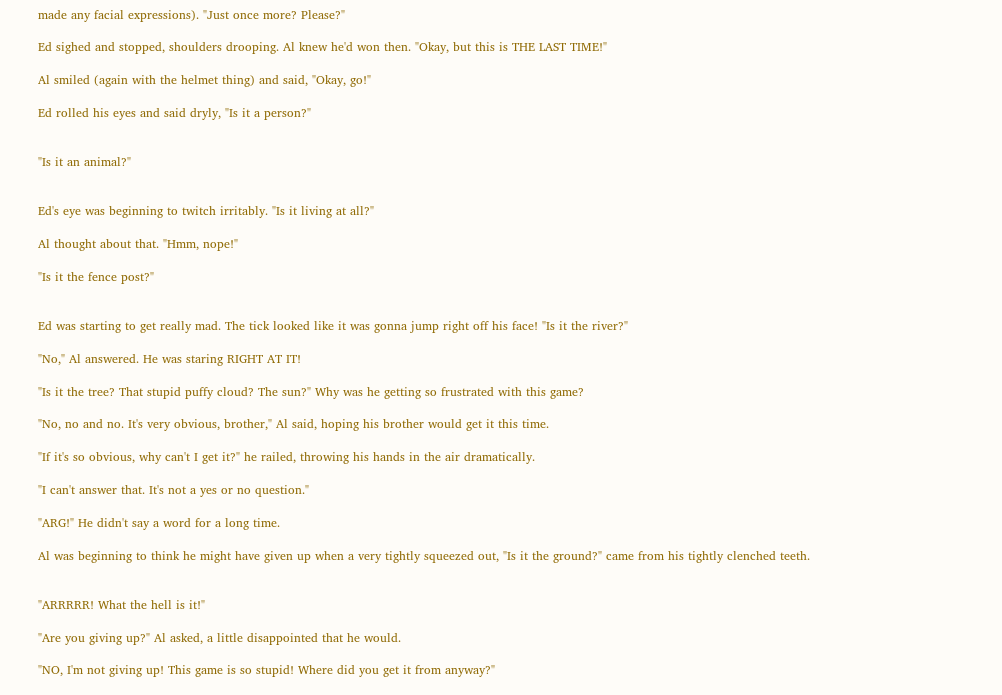made any facial expressions). "Just once more? Please?"

Ed sighed and stopped, shoulders drooping. Al knew he'd won then. "Okay, but this is THE LAST TIME!"

Al smiled (again with the helmet thing) and said, "Okay, go!"

Ed rolled his eyes and said dryly, "Is it a person?"


"Is it an animal?"


Ed's eye was beginning to twitch irritably. "Is it living at all?"

Al thought about that. "Hmm, nope!"

"Is it the fence post?"


Ed was starting to get really mad. The tick looked like it was gonna jump right off his face! "Is it the river?"

"No," Al answered. He was staring RIGHT AT IT!

"Is it the tree? That stupid puffy cloud? The sun?" Why was he getting so frustrated with this game?

"No, no and no. It's very obvious, brother," Al said, hoping his brother would get it this time.

"If it's so obvious, why can't I get it?" he railed, throwing his hands in the air dramatically.

"I can't answer that. It's not a yes or no question."

"ARG!" He didn't say a word for a long time.

Al was beginning to think he might have given up when a very tightly squeezed out, "Is it the ground?" came from his tightly clenched teeth.


"ARRRRR! What the hell is it!"

"Are you giving up?" Al asked, a little disappointed that he would.

"NO, I'm not giving up! This game is so stupid! Where did you get it from anyway?"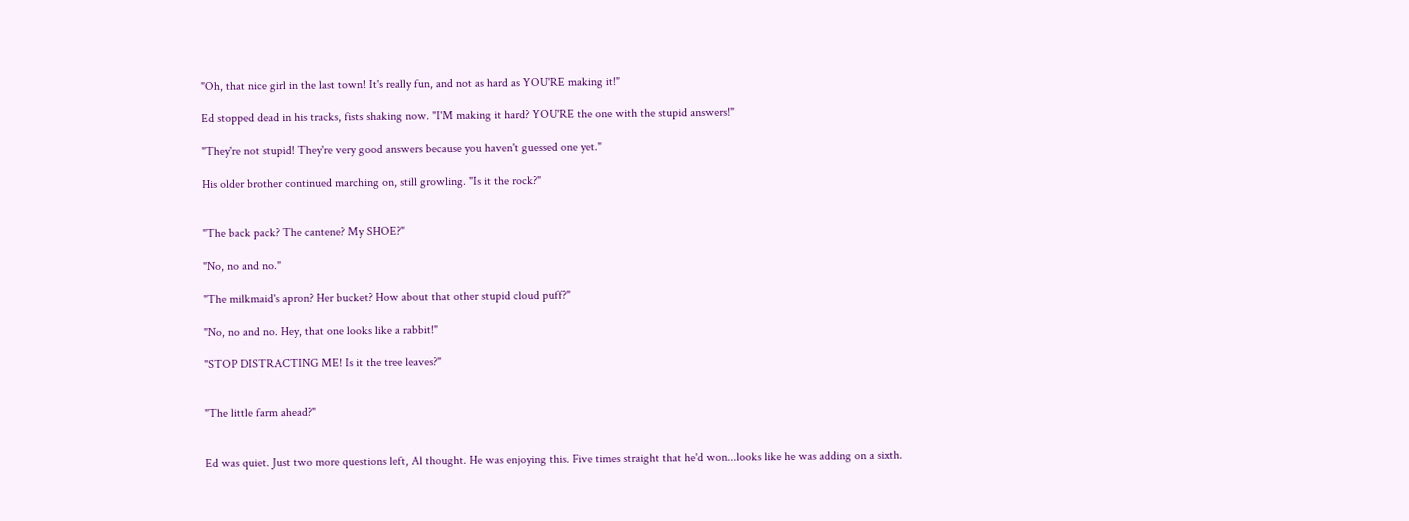"Oh, that nice girl in the last town! It's really fun, and not as hard as YOU'RE making it!"

Ed stopped dead in his tracks, fists shaking now. "I'M making it hard? YOU'RE the one with the stupid answers!"

"They're not stupid! They're very good answers because you haven't guessed one yet."

His older brother continued marching on, still growling. "Is it the rock?"


"The back pack? The cantene? My SHOE?"

"No, no and no."

"The milkmaid's apron? Her bucket? How about that other stupid cloud puff?"

"No, no and no. Hey, that one looks like a rabbit!"

"STOP DISTRACTING ME! Is it the tree leaves?"


"The little farm ahead?"


Ed was quiet. Just two more questions left, Al thought. He was enjoying this. Five times straight that he'd won...looks like he was adding on a sixth.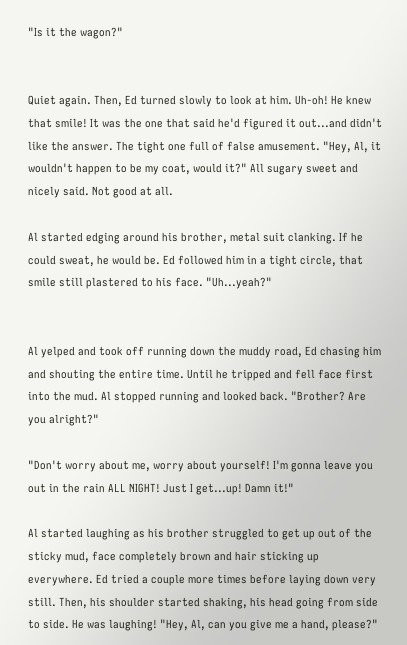"Is it the wagon?"


Quiet again. Then, Ed turned slowly to look at him. Uh-oh! He knew that smile! It was the one that said he'd figured it out...and didn't like the answer. The tight one full of false amusement. "Hey, Al, it wouldn't happen to be my coat, would it?" All sugary sweet and nicely said. Not good at all.

Al started edging around his brother, metal suit clanking. If he could sweat, he would be. Ed followed him in a tight circle, that smile still plastered to his face. "Uh...yeah?"


Al yelped and took off running down the muddy road, Ed chasing him and shouting the entire time. Until he tripped and fell face first into the mud. Al stopped running and looked back. "Brother? Are you alright?"

"Don't worry about me, worry about yourself! I'm gonna leave you out in the rain ALL NIGHT! Just I get...up! Damn it!"

Al started laughing as his brother struggled to get up out of the sticky mud, face completely brown and hair sticking up everywhere. Ed tried a couple more times before laying down very still. Then, his shoulder started shaking, his head going from side to side. He was laughing! "Hey, Al, can you give me a hand, please?"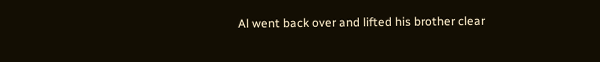Al went back over and lifted his brother clear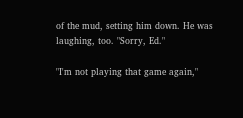of the mud, setting him down. He was laughing, too. "Sorry, Ed."

"I'm not playing that game again,"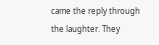came the reply through the laughter. They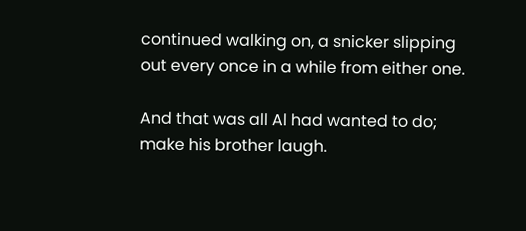continued walking on, a snicker slipping out every once in a while from either one.

And that was all Al had wanted to do; make his brother laugh.